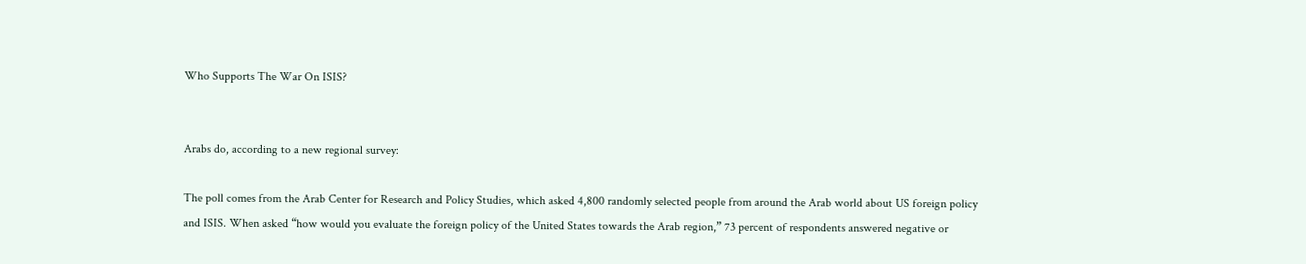Who Supports The War On ISIS?


Arabs do, according to a new regional survey:

The poll comes from the Arab Center for Research and Policy Studies, which asked 4,800 randomly selected people from around the Arab world about US foreign policy and ISIS. When asked “how would you evaluate the foreign policy of the United States towards the Arab region,” 73 percent of respondents answered negative or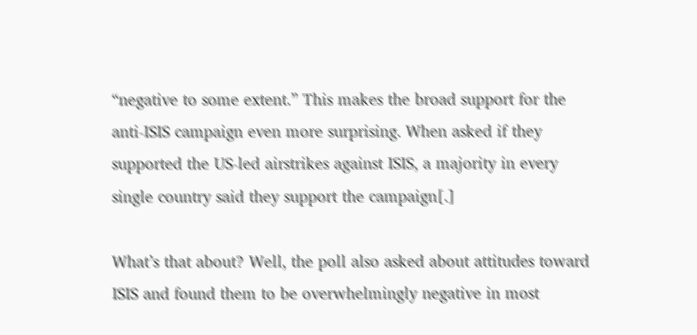“negative to some extent.” This makes the broad support for the anti-ISIS campaign even more surprising. When asked if they supported the US-led airstrikes against ISIS, a majority in every single country said they support the campaign[.]

What’s that about? Well, the poll also asked about attitudes toward ISIS and found them to be overwhelmingly negative in most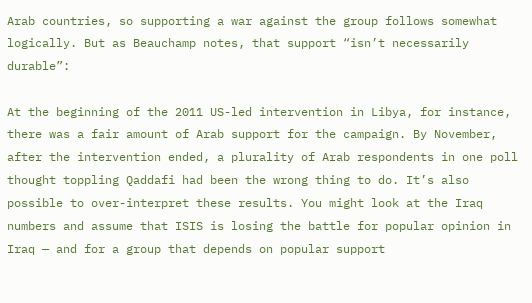Arab countries, so supporting a war against the group follows somewhat logically. But as Beauchamp notes, that support “isn’t necessarily durable”:

At the beginning of the 2011 US-led intervention in Libya, for instance, there was a fair amount of Arab support for the campaign. By November, after the intervention ended, a plurality of Arab respondents in one poll thought toppling Qaddafi had been the wrong thing to do. It’s also possible to over-interpret these results. You might look at the Iraq numbers and assume that ISIS is losing the battle for popular opinion in Iraq — and for a group that depends on popular support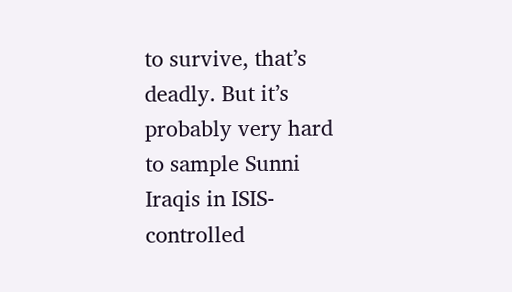to survive, that’s deadly. But it’s probably very hard to sample Sunni Iraqis in ISIS-controlled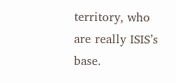territory, who are really ISIS’s base.